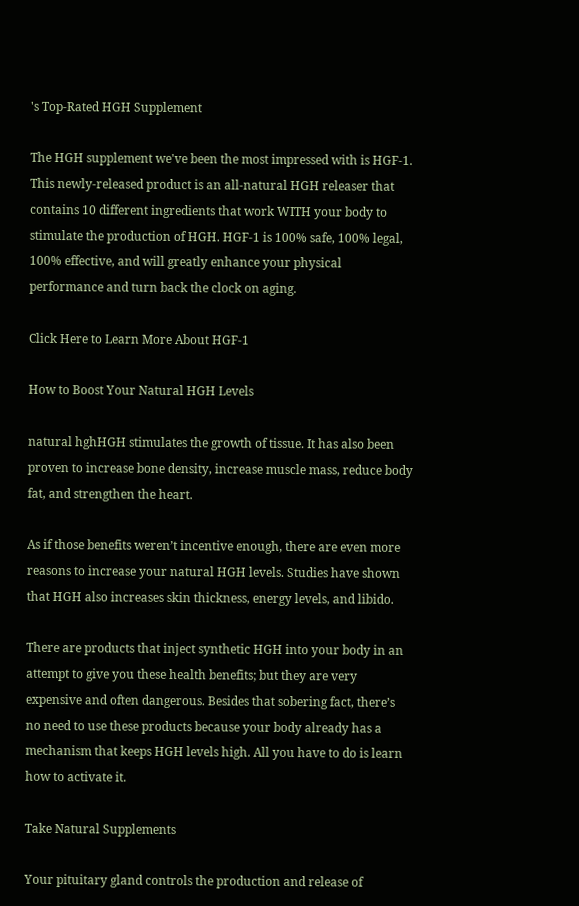's Top-Rated HGH Supplement

The HGH supplement we've been the most impressed with is HGF-1. This newly-released product is an all-natural HGH releaser that contains 10 different ingredients that work WITH your body to stimulate the production of HGH. HGF-1 is 100% safe, 100% legal, 100% effective, and will greatly enhance your physical performance and turn back the clock on aging.

Click Here to Learn More About HGF-1

How to Boost Your Natural HGH Levels

natural hghHGH stimulates the growth of tissue. It has also been proven to increase bone density, increase muscle mass, reduce body fat, and strengthen the heart.

As if those benefits weren’t incentive enough, there are even more reasons to increase your natural HGH levels. Studies have shown that HGH also increases skin thickness, energy levels, and libido.

There are products that inject synthetic HGH into your body in an attempt to give you these health benefits; but they are very expensive and often dangerous. Besides that sobering fact, there’s no need to use these products because your body already has a mechanism that keeps HGH levels high. All you have to do is learn how to activate it.

Take Natural Supplements

Your pituitary gland controls the production and release of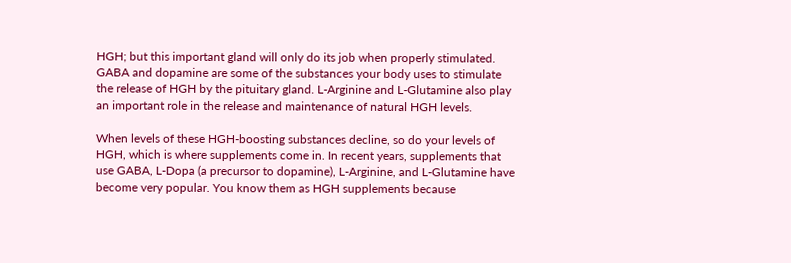HGH; but this important gland will only do its job when properly stimulated. GABA and dopamine are some of the substances your body uses to stimulate the release of HGH by the pituitary gland. L-Arginine and L-Glutamine also play an important role in the release and maintenance of natural HGH levels.

When levels of these HGH-boosting substances decline, so do your levels of HGH, which is where supplements come in. In recent years, supplements that use GABA, L-Dopa (a precursor to dopamine), L-Arginine, and L-Glutamine have become very popular. You know them as HGH supplements because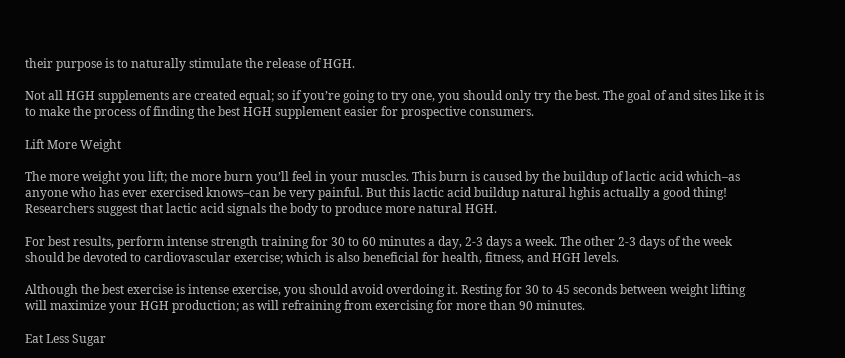their purpose is to naturally stimulate the release of HGH.

Not all HGH supplements are created equal; so if you’re going to try one, you should only try the best. The goal of and sites like it is to make the process of finding the best HGH supplement easier for prospective consumers.

Lift More Weight

The more weight you lift; the more burn you’ll feel in your muscles. This burn is caused by the buildup of lactic acid which–as anyone who has ever exercised knows–can be very painful. But this lactic acid buildup natural hghis actually a good thing! Researchers suggest that lactic acid signals the body to produce more natural HGH.

For best results, perform intense strength training for 30 to 60 minutes a day, 2-3 days a week. The other 2-3 days of the week should be devoted to cardiovascular exercise; which is also beneficial for health, fitness, and HGH levels.

Although the best exercise is intense exercise, you should avoid overdoing it. Resting for 30 to 45 seconds between weight lifting will maximize your HGH production; as will refraining from exercising for more than 90 minutes.

Eat Less Sugar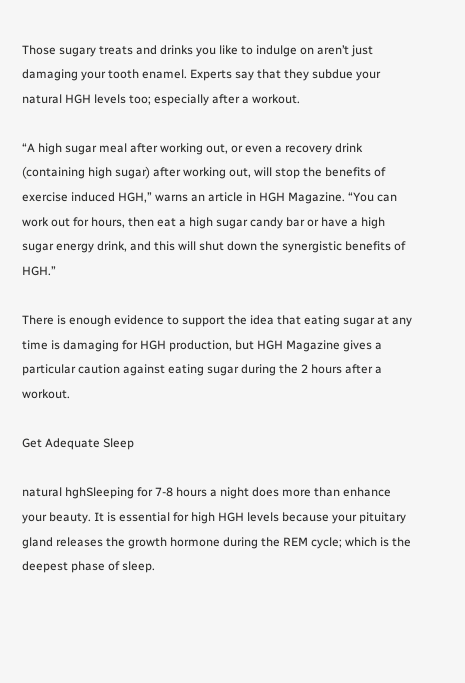Those sugary treats and drinks you like to indulge on aren’t just damaging your tooth enamel. Experts say that they subdue your natural HGH levels too; especially after a workout.

“A high sugar meal after working out, or even a recovery drink (containing high sugar) after working out, will stop the benefits of exercise induced HGH,” warns an article in HGH Magazine. “You can work out for hours, then eat a high sugar candy bar or have a high sugar energy drink, and this will shut down the synergistic benefits of HGH.”

There is enough evidence to support the idea that eating sugar at any time is damaging for HGH production, but HGH Magazine gives a particular caution against eating sugar during the 2 hours after a workout.

Get Adequate Sleep

natural hghSleeping for 7-8 hours a night does more than enhance your beauty. It is essential for high HGH levels because your pituitary gland releases the growth hormone during the REM cycle; which is the deepest phase of sleep.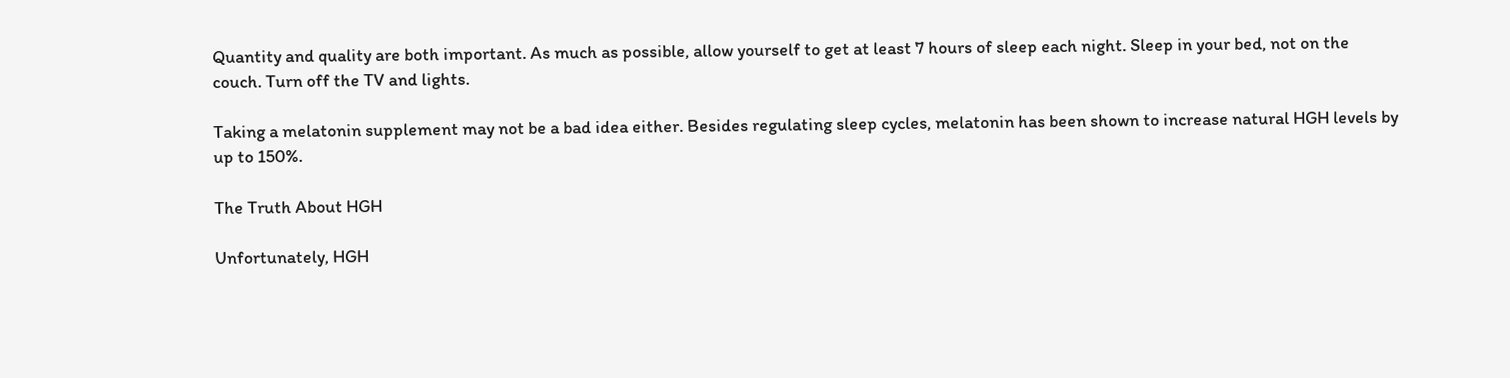Quantity and quality are both important. As much as possible, allow yourself to get at least 7 hours of sleep each night. Sleep in your bed, not on the couch. Turn off the TV and lights.

Taking a melatonin supplement may not be a bad idea either. Besides regulating sleep cycles, melatonin has been shown to increase natural HGH levels by up to 150%.

The Truth About HGH

Unfortunately, HGH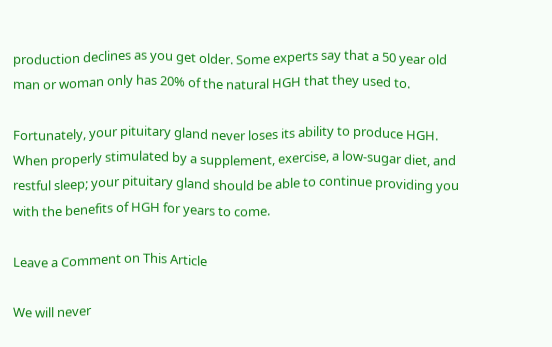production declines as you get older. Some experts say that a 50 year old man or woman only has 20% of the natural HGH that they used to.

Fortunately, your pituitary gland never loses its ability to produce HGH. When properly stimulated by a supplement, exercise, a low-sugar diet, and restful sleep; your pituitary gland should be able to continue providing you with the benefits of HGH for years to come.

Leave a Comment on This Article

We will never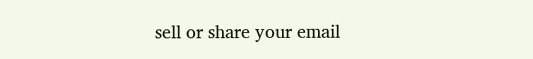sell or share your email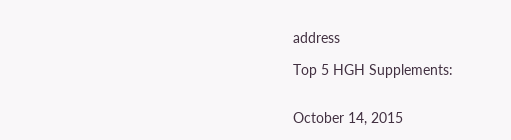address

Top 5 HGH Supplements:


October 14, 2015